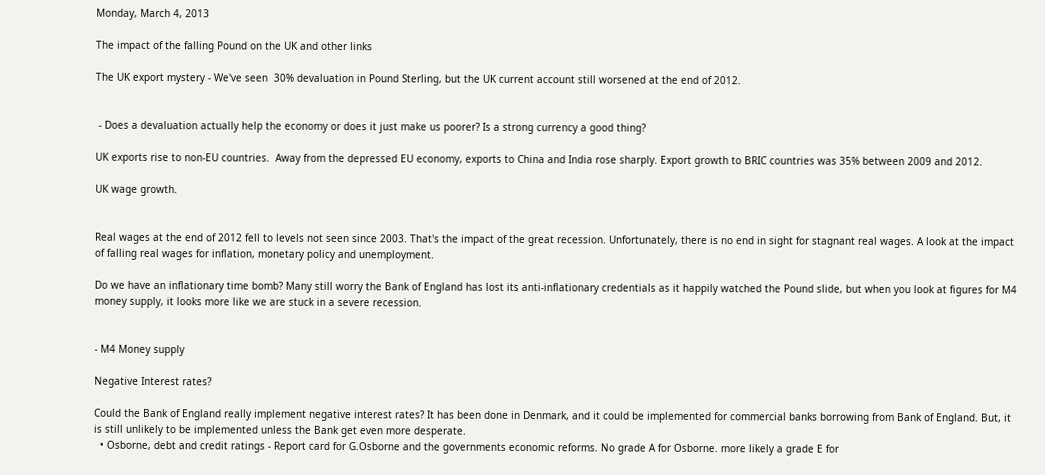Monday, March 4, 2013

The impact of the falling Pound on the UK and other links

The UK export mystery - We've seen  30% devaluation in Pound Sterling, but the UK current account still worsened at the end of 2012.


 - Does a devaluation actually help the economy or does it just make us poorer? Is a strong currency a good thing?

UK exports rise to non-EU countries.  Away from the depressed EU economy, exports to China and India rose sharply. Export growth to BRIC countries was 35% between 2009 and 2012.

UK wage growth.


Real wages at the end of 2012 fell to levels not seen since 2003. That's the impact of the great recession. Unfortunately, there is no end in sight for stagnant real wages. A look at the impact of falling real wages for inflation, monetary policy and unemployment.

Do we have an inflationary time bomb? Many still worry the Bank of England has lost its anti-inflationary credentials as it happily watched the Pound slide, but when you look at figures for M4 money supply, it looks more like we are stuck in a severe recession.


- M4 Money supply

Negative Interest rates?

Could the Bank of England really implement negative interest rates? It has been done in Denmark, and it could be implemented for commercial banks borrowing from Bank of England. But, it is still unlikely to be implemented unless the Bank get even more desperate.
  • Osborne, debt and credit ratings - Report card for G.Osborne and the governments economic reforms. No grade A for Osborne. more likely a grade E for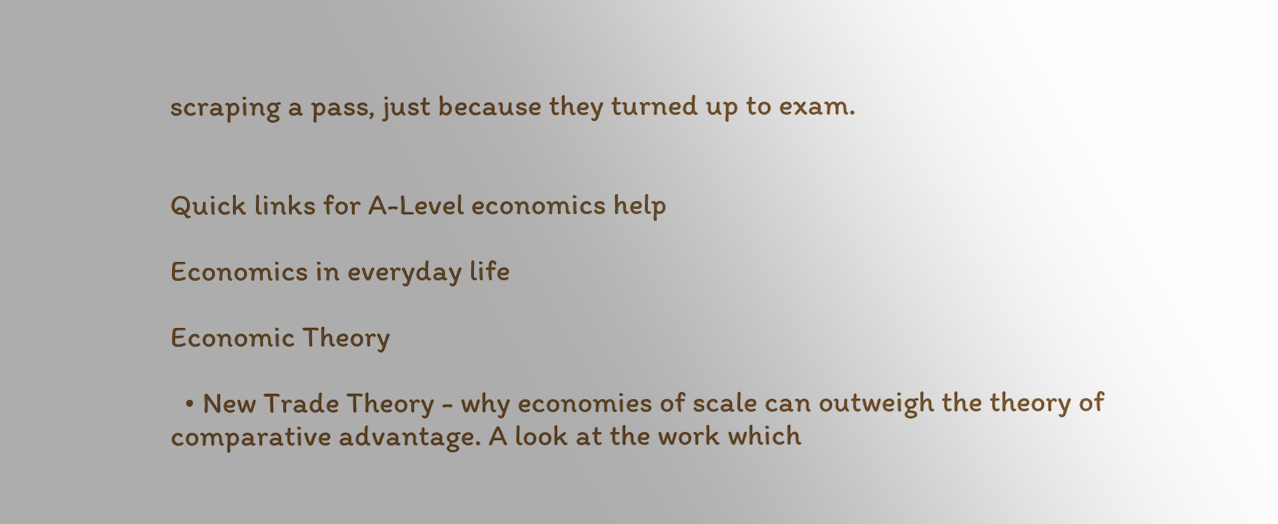scraping a pass, just because they turned up to exam.


Quick links for A-Level economics help

Economics in everyday life

Economic Theory

  • New Trade Theory - why economies of scale can outweigh the theory of comparative advantage. A look at the work which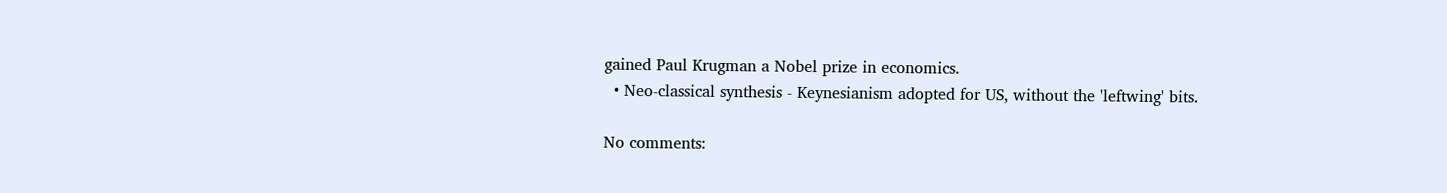gained Paul Krugman a Nobel prize in economics.
  • Neo-classical synthesis - Keynesianism adopted for US, without the 'leftwing' bits.

No comments: